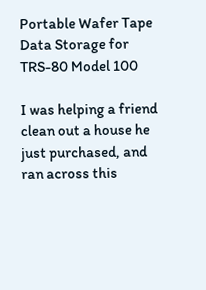Portable Wafer Tape Data Storage for TRS-80 Model 100

I was helping a friend clean out a house he just purchased, and ran across this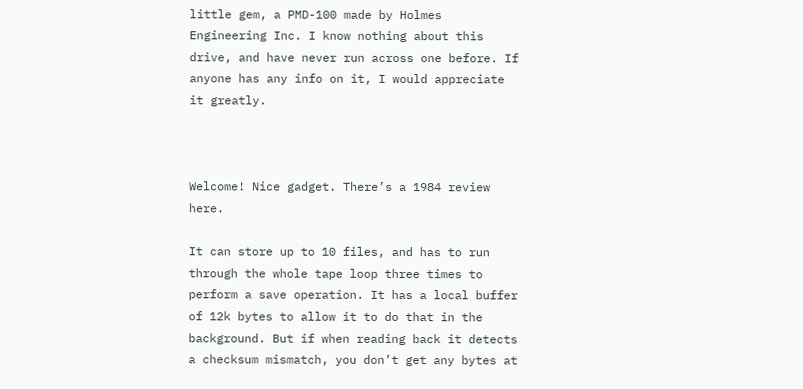little gem, a PMD-100 made by Holmes Engineering Inc. I know nothing about this drive, and have never run across one before. If anyone has any info on it, I would appreciate it greatly.



Welcome! Nice gadget. There’s a 1984 review here.

It can store up to 10 files, and has to run through the whole tape loop three times to perform a save operation. It has a local buffer of 12k bytes to allow it to do that in the background. But if when reading back it detects a checksum mismatch, you don’t get any bytes at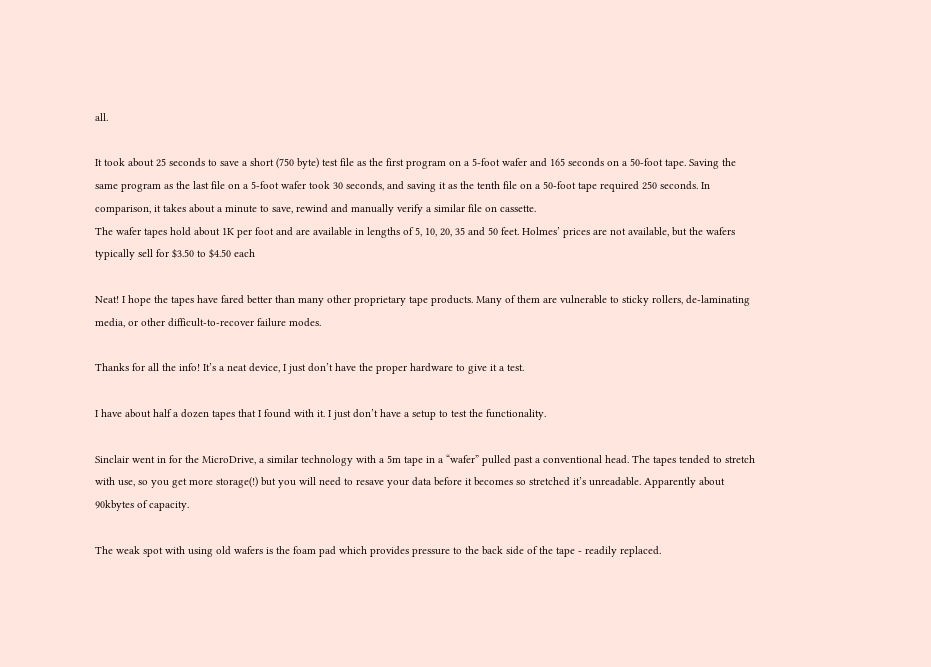all.

It took about 25 seconds to save a short (750 byte) test file as the first program on a 5-foot wafer and 165 seconds on a 50-foot tape. Saving the same program as the last file on a 5-foot wafer took 30 seconds, and saving it as the tenth file on a 50-foot tape required 250 seconds. In comparison, it takes about a minute to save, rewind and manually verify a similar file on cassette.
The wafer tapes hold about 1K per foot and are available in lengths of 5, 10, 20, 35 and 50 feet. Holmes’ prices are not available, but the wafers typically sell for $3.50 to $4.50 each

Neat! I hope the tapes have fared better than many other proprietary tape products. Many of them are vulnerable to sticky rollers, de-laminating media, or other difficult-to-recover failure modes.

Thanks for all the info! It’s a neat device, I just don’t have the proper hardware to give it a test.

I have about half a dozen tapes that I found with it. I just don’t have a setup to test the functionality.

Sinclair went in for the MicroDrive, a similar technology with a 5m tape in a “wafer” pulled past a conventional head. The tapes tended to stretch with use, so you get more storage(!) but you will need to resave your data before it becomes so stretched it’s unreadable. Apparently about 90kbytes of capacity.

The weak spot with using old wafers is the foam pad which provides pressure to the back side of the tape - readily replaced.